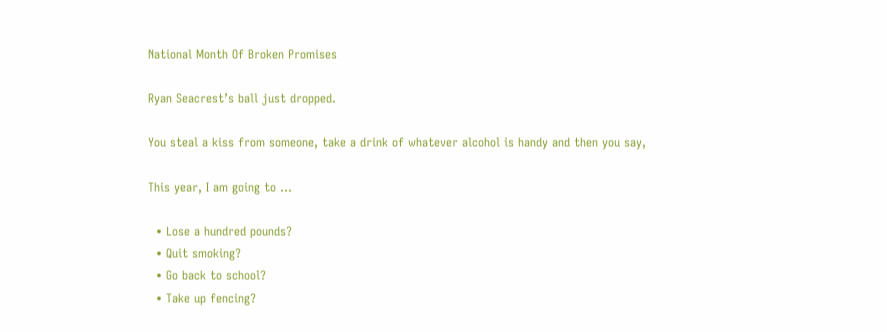National Month Of Broken Promises

Ryan Seacrest’s ball just dropped.

You steal a kiss from someone, take a drink of whatever alcohol is handy and then you say,

This year, I am going to …

  • Lose a hundred pounds?
  • Quit smoking?
  • Go back to school?
  • Take up fencing?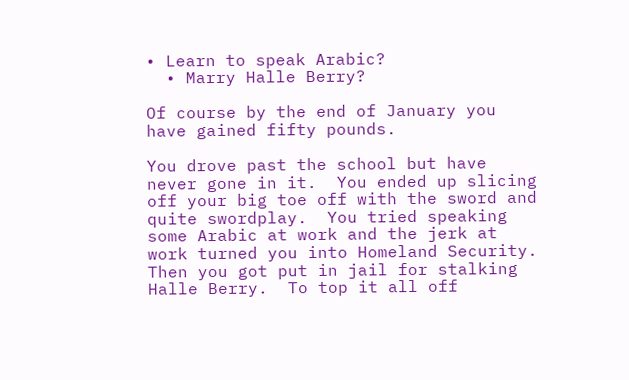• Learn to speak Arabic?
  • Marry Halle Berry?

Of course by the end of January you have gained fifty pounds.

You drove past the school but have never gone in it.  You ended up slicing off your big toe off with the sword and quite swordplay.  You tried speaking some Arabic at work and the jerk at work turned you into Homeland Security.  Then you got put in jail for stalking Halle Berry.  To top it all off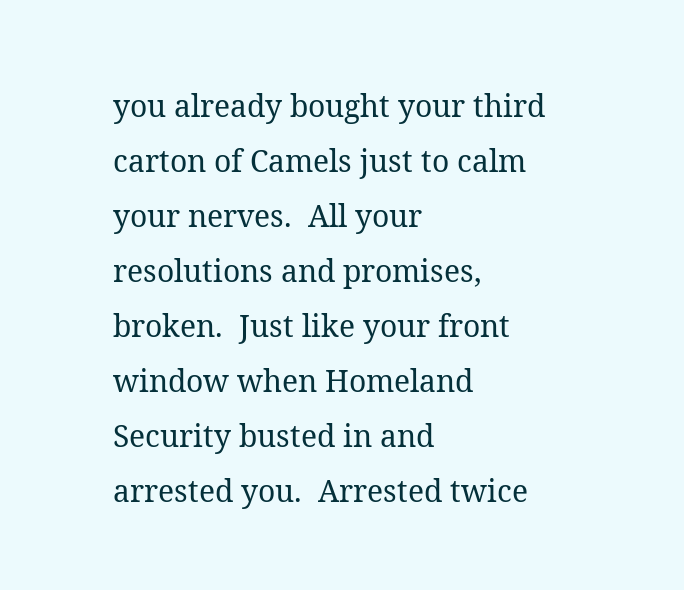you already bought your third carton of Camels just to calm your nerves.  All your resolutions and promises, broken.  Just like your front window when Homeland Security busted in and arrested you.  Arrested twice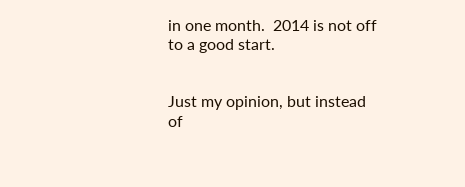in one month.  2014 is not off to a good start.


Just my opinion, but instead of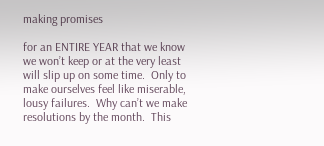making promises

for an ENTIRE YEAR that we know we won’t keep or at the very least will slip up on some time.  Only to make ourselves feel like miserable, lousy failures.  Why can’t we make resolutions by the month.  This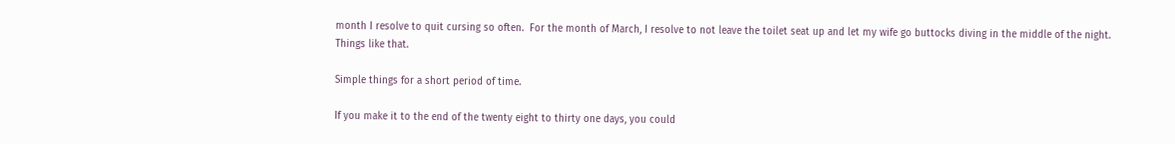month I resolve to quit cursing so often.  For the month of March, I resolve to not leave the toilet seat up and let my wife go buttocks diving in the middle of the night.  Things like that.

Simple things for a short period of time.

If you make it to the end of the twenty eight to thirty one days, you could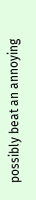possibly beat an annoying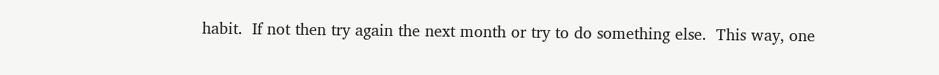habit.  If not then try again the next month or try to do something else.  This way, one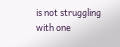is not struggling with one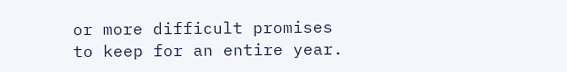or more difficult promises to keep for an entire year.